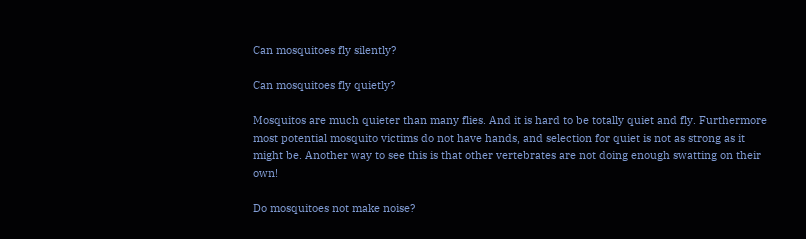Can mosquitoes fly silently?

Can mosquitoes fly quietly?

Mosquitos are much quieter than many flies. And it is hard to be totally quiet and fly. Furthermore most potential mosquito victims do not have hands, and selection for quiet is not as strong as it might be. Another way to see this is that other vertebrates are not doing enough swatting on their own!

Do mosquitoes not make noise?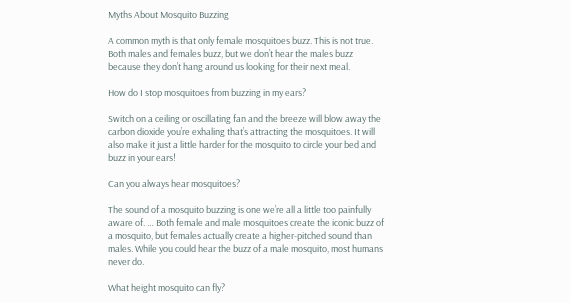Myths About Mosquito Buzzing

A common myth is that only female mosquitoes buzz. This is not true. Both males and females buzz, but we don’t hear the males buzz because they don’t hang around us looking for their next meal.

How do I stop mosquitoes from buzzing in my ears?

Switch on a ceiling or oscillating fan and the breeze will blow away the carbon dioxide you’re exhaling that’s attracting the mosquitoes. It will also make it just a little harder for the mosquito to circle your bed and buzz in your ears!

Can you always hear mosquitoes?

The sound of a mosquito buzzing is one we’re all a little too painfully aware of. … Both female and male mosquitoes create the iconic buzz of a mosquito, but females actually create a higher-pitched sound than males. While you could hear the buzz of a male mosquito, most humans never do.

What height mosquito can fly?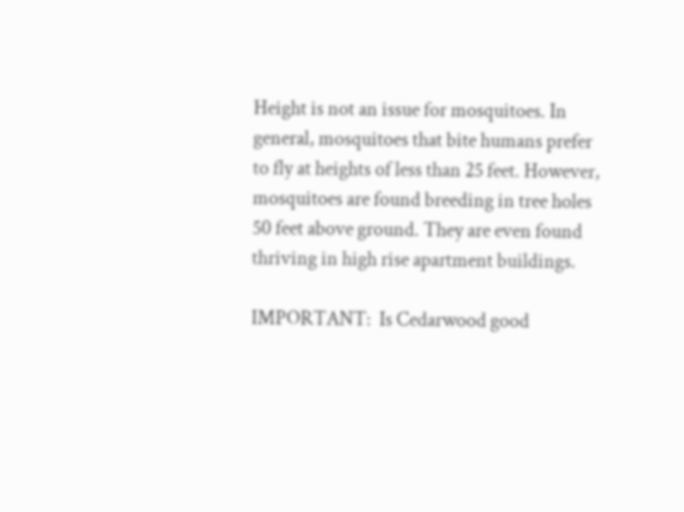Height is not an issue for mosquitoes. In general, mosquitoes that bite humans prefer to fly at heights of less than 25 feet. However, mosquitoes are found breeding in tree holes 50 feet above ground. They are even found thriving in high rise apartment buildings.

IMPORTANT:  Is Cedarwood good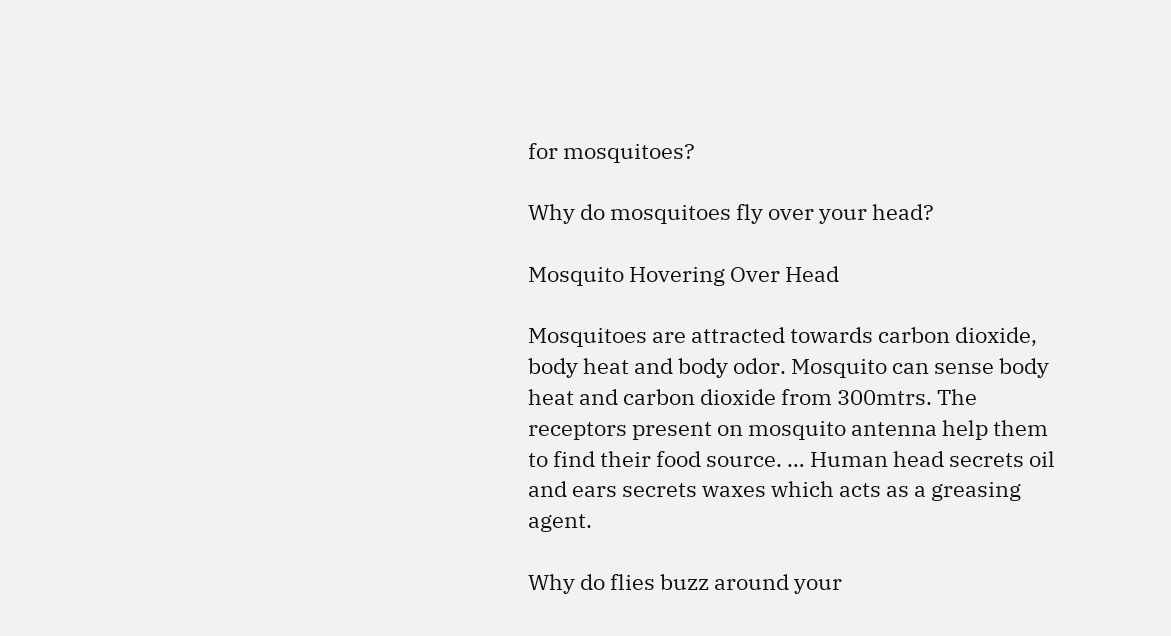for mosquitoes?

Why do mosquitoes fly over your head?

Mosquito Hovering Over Head

Mosquitoes are attracted towards carbon dioxide, body heat and body odor. Mosquito can sense body heat and carbon dioxide from 300mtrs. The receptors present on mosquito antenna help them to find their food source. … Human head secrets oil and ears secrets waxes which acts as a greasing agent.

Why do flies buzz around your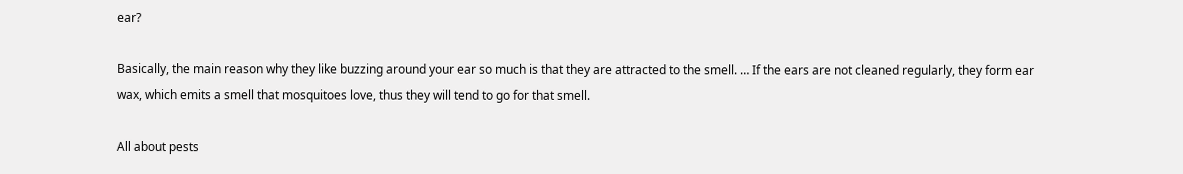ear?

Basically, the main reason why they like buzzing around your ear so much is that they are attracted to the smell. … If the ears are not cleaned regularly, they form ear wax, which emits a smell that mosquitoes love, thus they will tend to go for that smell.

All about pests